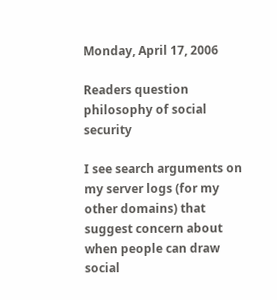Monday, April 17, 2006

Readers question philosophy of social security

I see search arguments on my server logs (for my other domains) that suggest concern about when people can draw social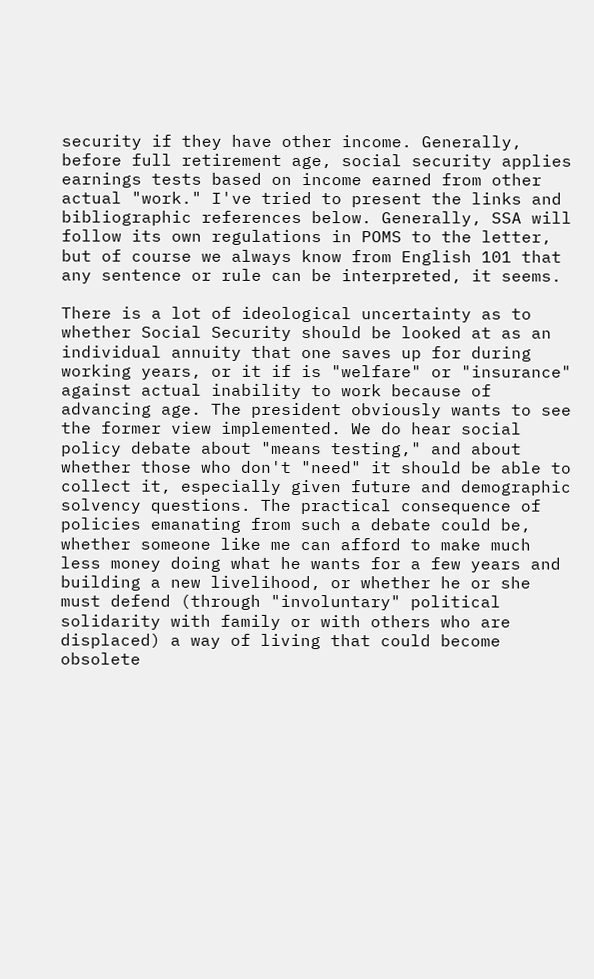security if they have other income. Generally, before full retirement age, social security applies earnings tests based on income earned from other actual "work." I've tried to present the links and bibliographic references below. Generally, SSA will follow its own regulations in POMS to the letter, but of course we always know from English 101 that any sentence or rule can be interpreted, it seems.

There is a lot of ideological uncertainty as to whether Social Security should be looked at as an individual annuity that one saves up for during working years, or it if is "welfare" or "insurance" against actual inability to work because of advancing age. The president obviously wants to see the former view implemented. We do hear social policy debate about "means testing," and about whether those who don't "need" it should be able to collect it, especially given future and demographic solvency questions. The practical consequence of policies emanating from such a debate could be, whether someone like me can afford to make much less money doing what he wants for a few years and building a new livelihood, or whether he or she must defend (through "involuntary" political solidarity with family or with others who are displaced) a way of living that could become obsolete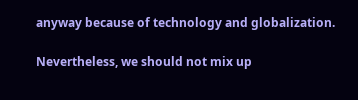anyway because of technology and globalization.

Nevertheless, we should not mix up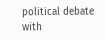political debate with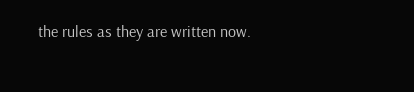the rules as they are written now.